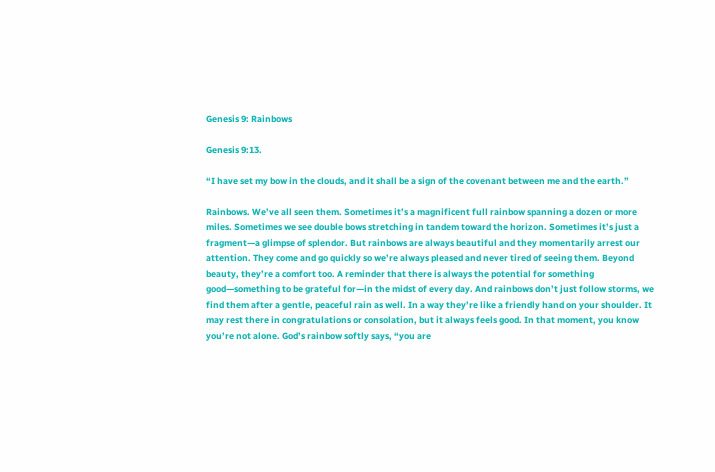Genesis 9: Rainbows

Genesis 9:13.

“I have set my bow in the clouds, and it shall be a sign of the covenant between me and the earth.”

Rainbows. We’ve all seen them. Sometimes it’s a magnificent full rainbow spanning a dozen or more miles. Sometimes we see double bows stretching in tandem toward the horizon. Sometimes it’s just a fragment—a glimpse of splendor. But rainbows are always beautiful and they momentarily arrest our attention. They come and go quickly so we’re always pleased and never tired of seeing them. Beyond beauty, they’re a comfort too. A reminder that there is always the potential for something good—something to be grateful for—in the midst of every day. And rainbows don’t just follow storms, we find them after a gentle, peaceful rain as well. In a way they’re like a friendly hand on your shoulder. It may rest there in congratulations or consolation, but it always feels good. In that moment, you know you’re not alone. God’s rainbow softly says, “you are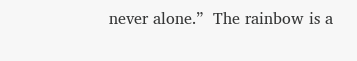never alone.”  The rainbow is a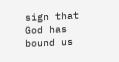sign that God has bound us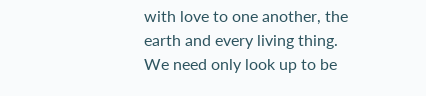with love to one another, the earth and every living thing. We need only look up to be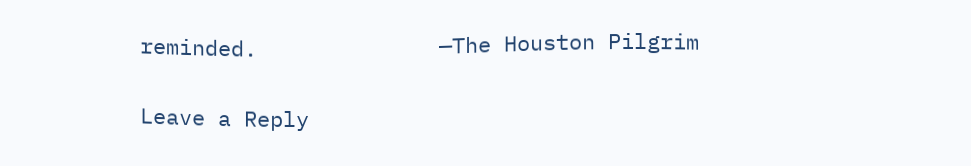reminded.              —The Houston Pilgrim

Leave a Reply